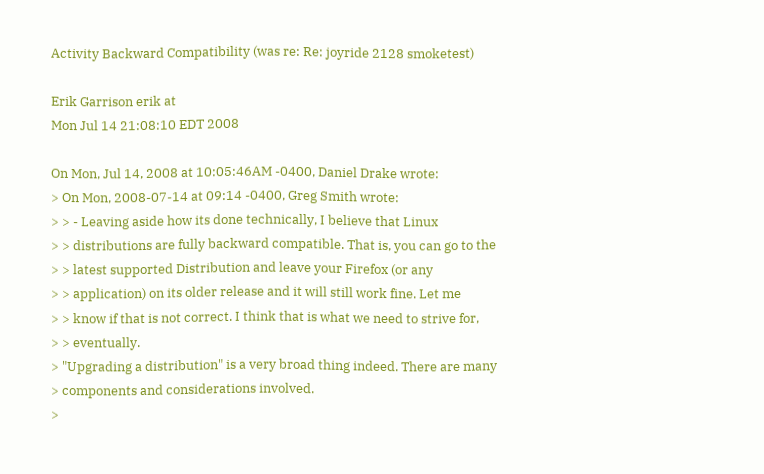Activity Backward Compatibility (was re: Re: joyride 2128 smoketest)

Erik Garrison erik at
Mon Jul 14 21:08:10 EDT 2008

On Mon, Jul 14, 2008 at 10:05:46AM -0400, Daniel Drake wrote:
> On Mon, 2008-07-14 at 09:14 -0400, Greg Smith wrote:
> > - Leaving aside how its done technically, I believe that Linux
> > distributions are fully backward compatible. That is, you can go to the
> > latest supported Distribution and leave your Firefox (or any
> > application) on its older release and it will still work fine. Let me
> > know if that is not correct. I think that is what we need to strive for,
> > eventually.
> "Upgrading a distribution" is a very broad thing indeed. There are many
> components and considerations involved.
>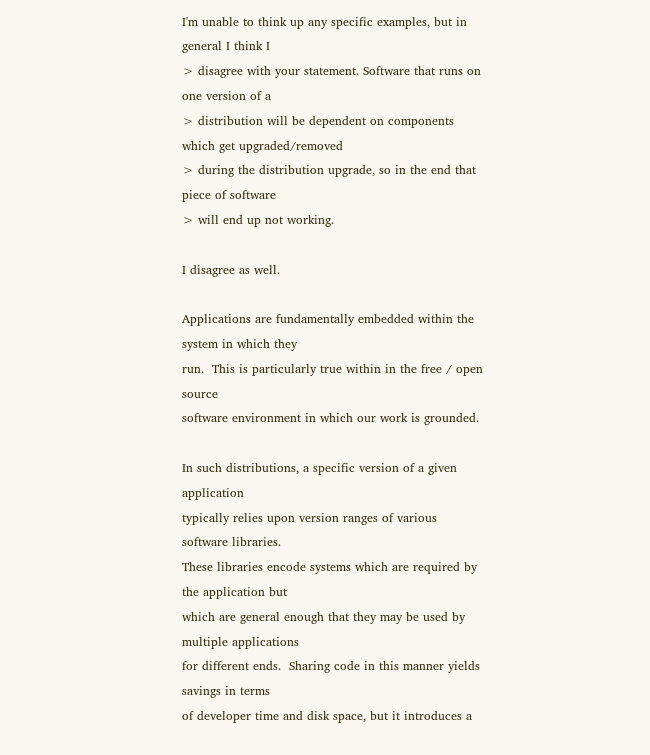I'm unable to think up any specific examples, but in general I think I
> disagree with your statement. Software that runs on one version of a
> distribution will be dependent on components which get upgraded/removed
> during the distribution upgrade, so in the end that piece of software
> will end up not working.

I disagree as well.

Applications are fundamentally embedded within the system in which they
run.  This is particularly true within in the free / open source
software environment in which our work is grounded.

In such distributions, a specific version of a given application
typically relies upon version ranges of various software libraries.
These libraries encode systems which are required by the application but
which are general enough that they may be used by multiple applications
for different ends.  Sharing code in this manner yields savings in terms
of developer time and disk space, but it introduces a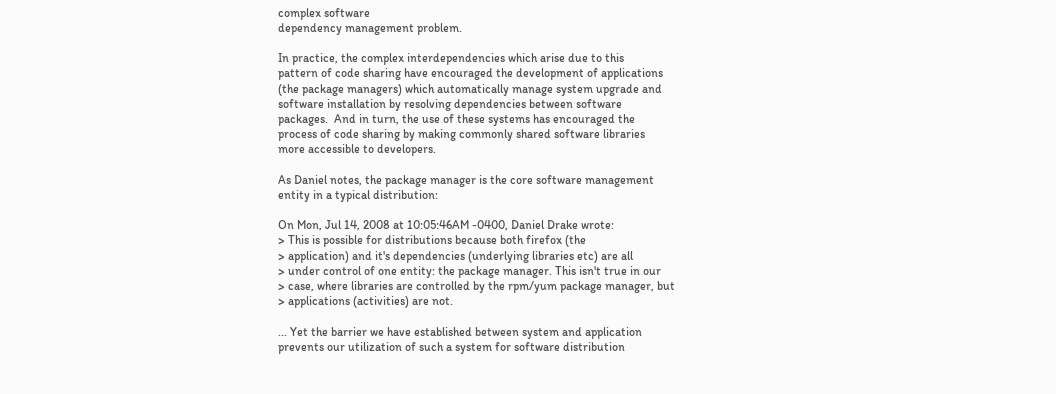complex software
dependency management problem.

In practice, the complex interdependencies which arise due to this
pattern of code sharing have encouraged the development of applications
(the package managers) which automatically manage system upgrade and
software installation by resolving dependencies between software
packages.  And in turn, the use of these systems has encouraged the
process of code sharing by making commonly shared software libraries
more accessible to developers.

As Daniel notes, the package manager is the core software management
entity in a typical distribution:

On Mon, Jul 14, 2008 at 10:05:46AM -0400, Daniel Drake wrote:
> This is possible for distributions because both firefox (the
> application) and it's dependencies (underlying libraries etc) are all
> under control of one entity: the package manager. This isn't true in our
> case, where libraries are controlled by the rpm/yum package manager, but
> applications (activities) are not.

... Yet the barrier we have established between system and application
prevents our utilization of such a system for software distribution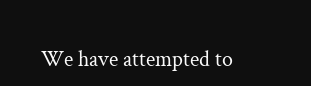We have attempted to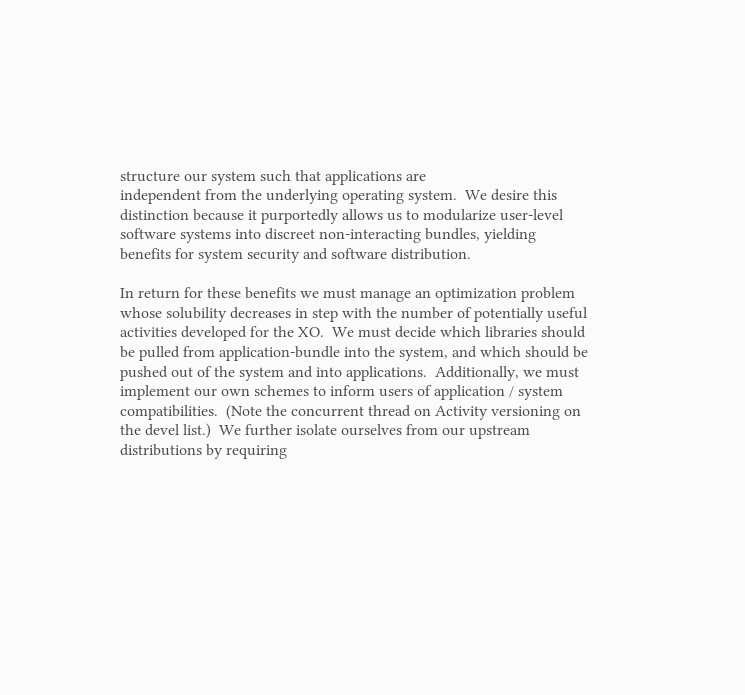structure our system such that applications are
independent from the underlying operating system.  We desire this
distinction because it purportedly allows us to modularize user-level
software systems into discreet non-interacting bundles, yielding
benefits for system security and software distribution.

In return for these benefits we must manage an optimization problem
whose solubility decreases in step with the number of potentially useful
activities developed for the XO.  We must decide which libraries should
be pulled from application-bundle into the system, and which should be
pushed out of the system and into applications.  Additionally, we must
implement our own schemes to inform users of application / system
compatibilities.  (Note the concurrent thread on Activity versioning on
the devel list.)  We further isolate ourselves from our upstream
distributions by requiring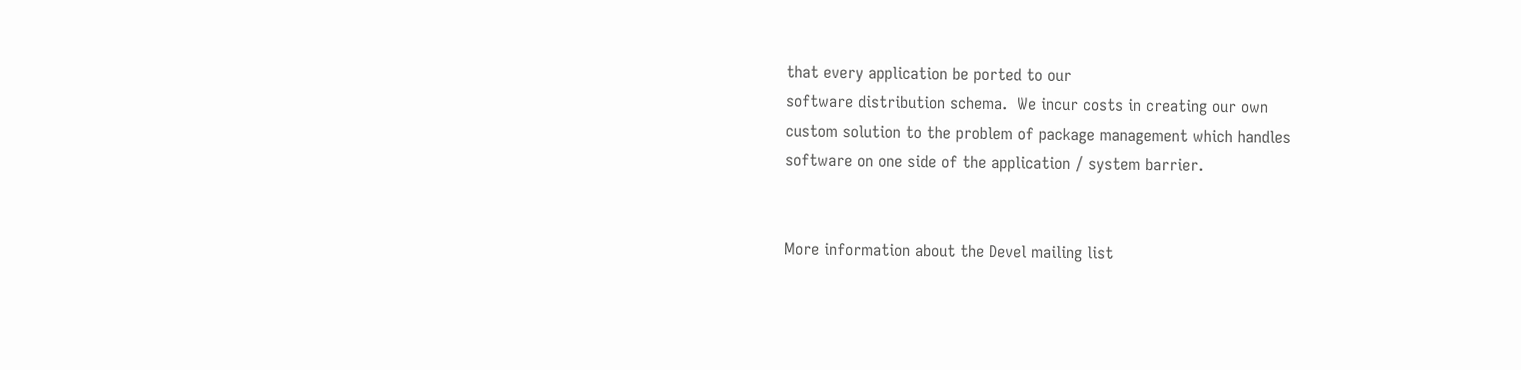that every application be ported to our
software distribution schema.  We incur costs in creating our own
custom solution to the problem of package management which handles
software on one side of the application / system barrier.


More information about the Devel mailing list